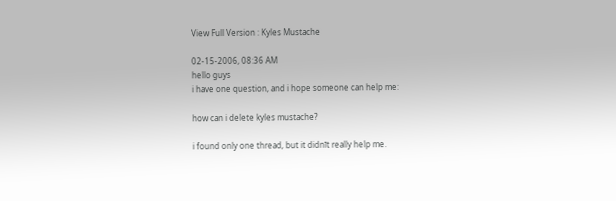View Full Version : Kyles Mustache

02-15-2006, 08:36 AM
hello guys
i have one question, and i hope someone can help me:

how can i delete kyles mustache?

i found only one thread, but it didnīt really help me.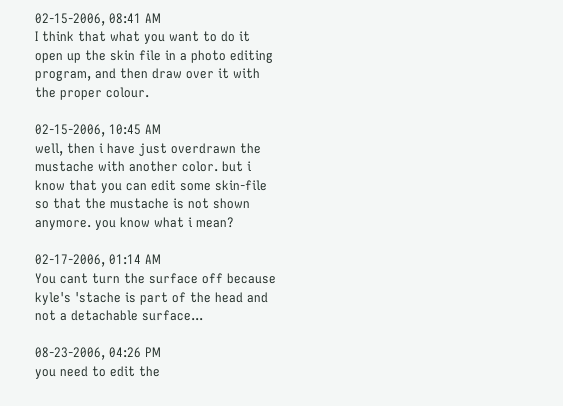02-15-2006, 08:41 AM
I think that what you want to do it open up the skin file in a photo editing program, and then draw over it with the proper colour.

02-15-2006, 10:45 AM
well, then i have just overdrawn the mustache with another color. but i know that you can edit some skin-file so that the mustache is not shown anymore. you know what i mean?

02-17-2006, 01:14 AM
You cant turn the surface off because kyle's 'stache is part of the head and not a detachable surface...

08-23-2006, 04:26 PM
you need to edit the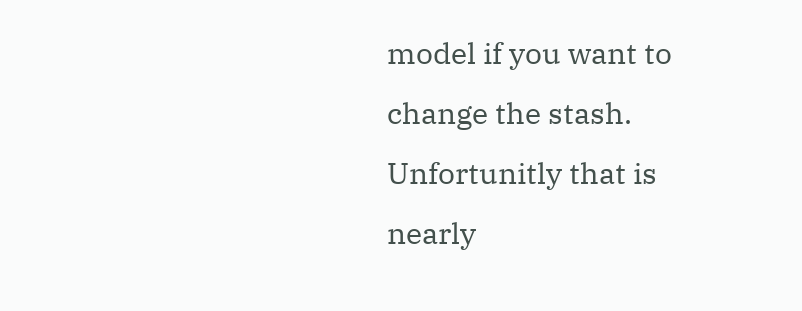model if you want to change the stash. Unfortunitly that is nearly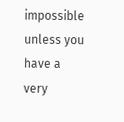impossible unless you have a very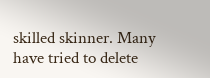skilled skinner. Many have tried to delete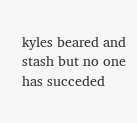kyles beared and stash but no one has succeded